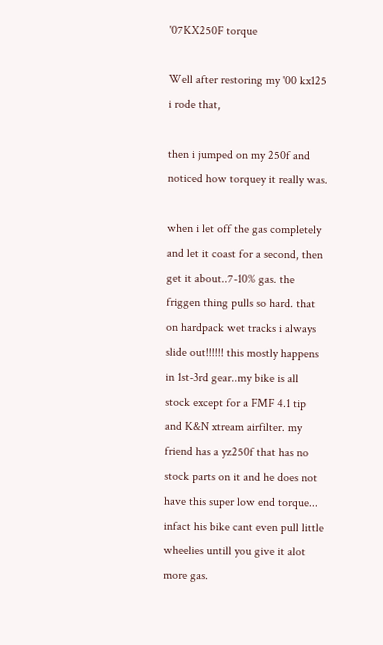'07KX250F torque

Well after restoring my '00 kx125 i rode that,

then i jumped on my 250f and noticed how torquey it really was.

when i let off the gas completely and let it coast for a second, then get it about..7-10% gas. the friggen thing pulls so hard. that on hardpack wet tracks i always slide out!!!!!! this mostly happens in 1st-3rd gear..my bike is all stock except for a FMF 4.1 tip and K&N xtream airfilter. my friend has a yz250f that has no stock parts on it and he does not have this super low end torque... infact his bike cant even pull little wheelies untill you give it alot more gas.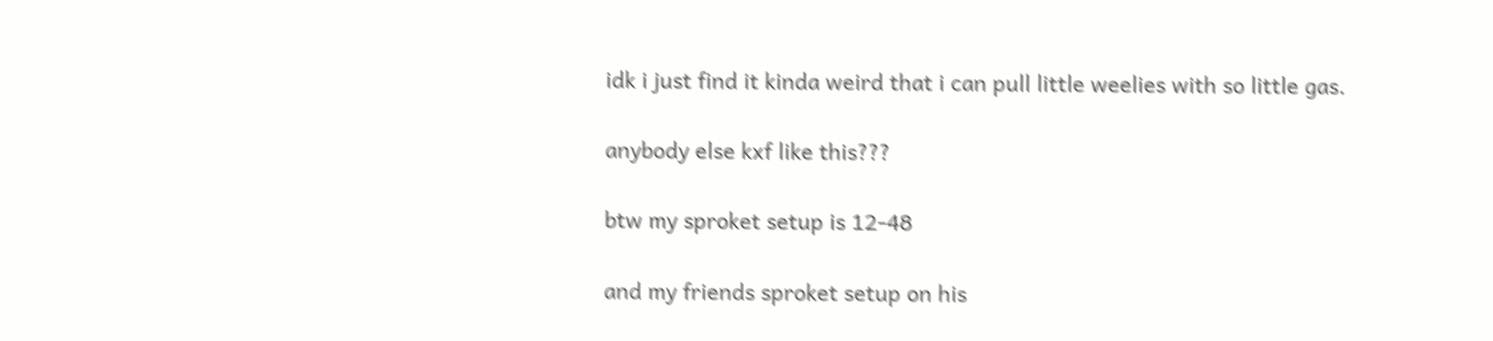idk i just find it kinda weird that i can pull little weelies with so little gas.

anybody else kxf like this???

btw my sproket setup is 12-48

and my friends sproket setup on his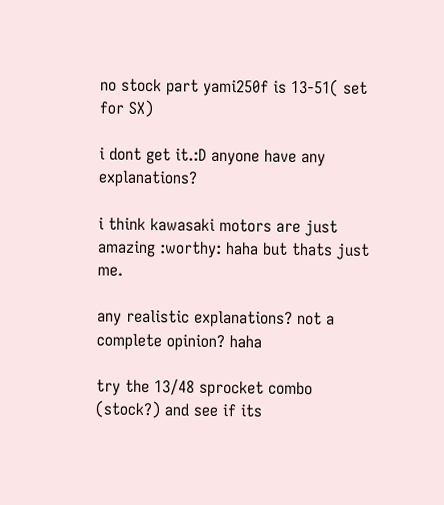no stock part yami250f is 13-51( set for SX)

i dont get it.:D anyone have any explanations?

i think kawasaki motors are just amazing :worthy: haha but thats just me.

any realistic explanations? not a complete opinion? haha

try the 13/48 sprocket combo (stock?) and see if its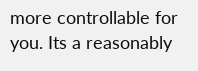more controllable for you. Its a reasonably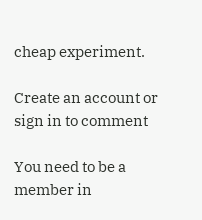cheap experiment.

Create an account or sign in to comment

You need to be a member in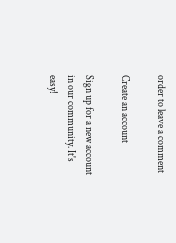order to leave a comment

Create an account

Sign up for a new account in our community. It's easy!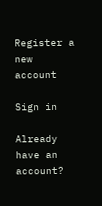Register a new account

Sign in

Already have an account?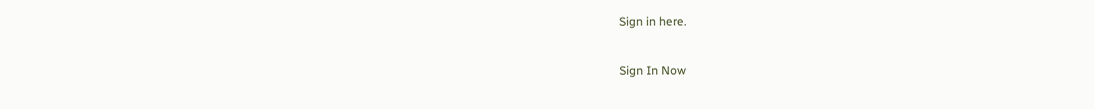Sign in here.

Sign In Now